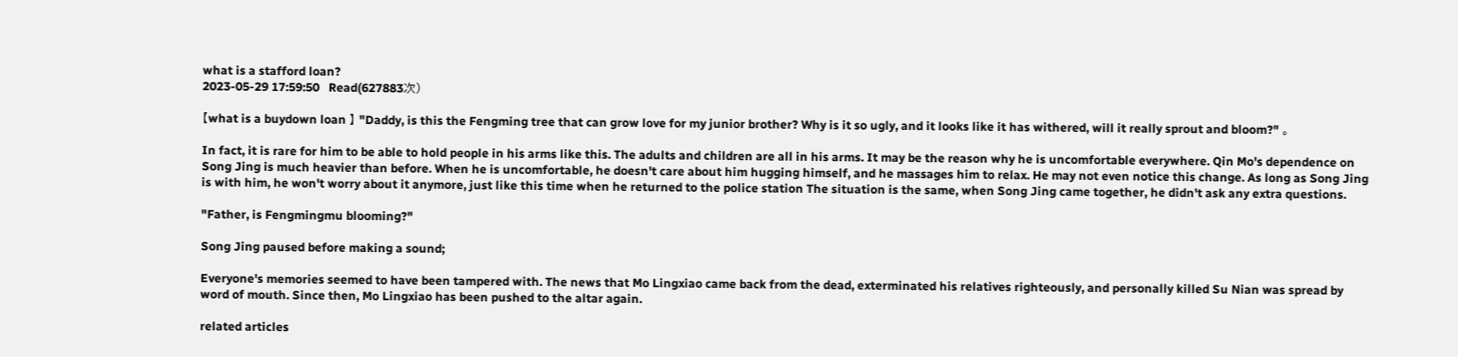what is a stafford loan?
2023-05-29 17:59:50   Read(627883次)

【what is a buydown loan 】 "Daddy, is this the Fengming tree that can grow love for my junior brother? Why is it so ugly, and it looks like it has withered, will it really sprout and bloom?" 。

In fact, it is rare for him to be able to hold people in his arms like this. The adults and children are all in his arms. It may be the reason why he is uncomfortable everywhere. Qin Mo's dependence on Song Jing is much heavier than before. When he is uncomfortable, he doesn't care about him hugging himself, and he massages him to relax. He may not even notice this change. As long as Song Jing is with him, he won't worry about it anymore, just like this time when he returned to the police station The situation is the same, when Song Jing came together, he didn't ask any extra questions.

"Father, is Fengmingmu blooming?"

Song Jing paused before making a sound;

Everyone's memories seemed to have been tampered with. The news that Mo Lingxiao came back from the dead, exterminated his relatives righteously, and personally killed Su Nian was spread by word of mouth. Since then, Mo Lingxiao has been pushed to the altar again.

related articles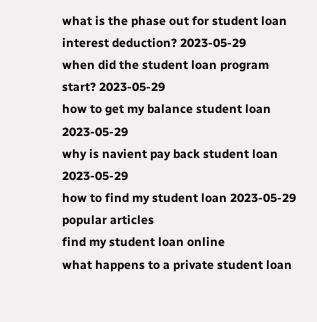what is the phase out for student loan interest deduction? 2023-05-29
when did the student loan program start? 2023-05-29
how to get my balance student loan 2023-05-29
why is navient pay back student loan 2023-05-29
how to find my student loan 2023-05-29
popular articles
find my student loan online
what happens to a private student loan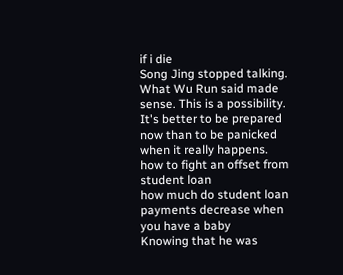if i die
Song Jing stopped talking. What Wu Run said made sense. This is a possibility. It's better to be prepared now than to be panicked when it really happens.
how to fight an offset from student loan
how much do student loan payments decrease when you have a baby
Knowing that he was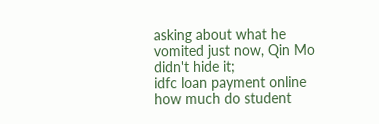asking about what he vomited just now, Qin Mo didn't hide it;
idfc loan payment online
how much do student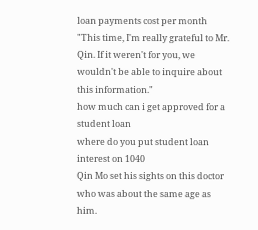loan payments cost per month
"This time, I'm really grateful to Mr. Qin. If it weren't for you, we wouldn't be able to inquire about this information."
how much can i get approved for a student loan
where do you put student loan interest on 1040
Qin Mo set his sights on this doctor who was about the same age as him.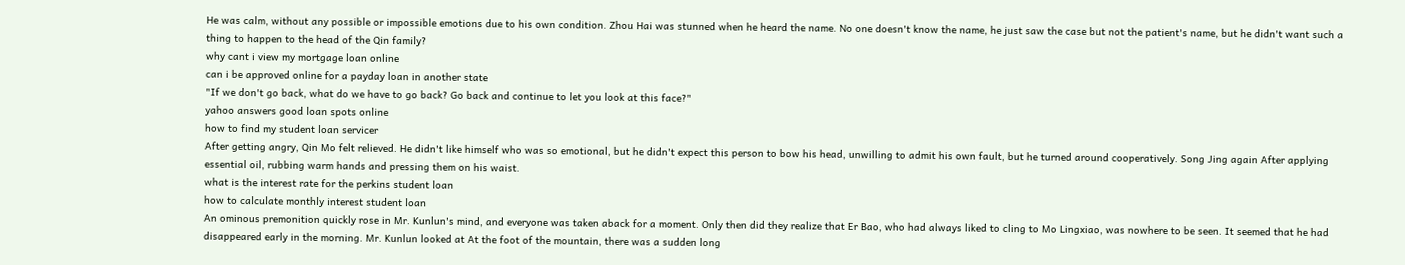He was calm, without any possible or impossible emotions due to his own condition. Zhou Hai was stunned when he heard the name. No one doesn't know the name, he just saw the case but not the patient's name, but he didn't want such a thing to happen to the head of the Qin family?
why cant i view my mortgage loan online
can i be approved online for a payday loan in another state
"If we don't go back, what do we have to go back? Go back and continue to let you look at this face?"
yahoo answers good loan spots online
how to find my student loan servicer
After getting angry, Qin Mo felt relieved. He didn't like himself who was so emotional, but he didn't expect this person to bow his head, unwilling to admit his own fault, but he turned around cooperatively. Song Jing again After applying essential oil, rubbing warm hands and pressing them on his waist.
what is the interest rate for the perkins student loan
how to calculate monthly interest student loan
An ominous premonition quickly rose in Mr. Kunlun's mind, and everyone was taken aback for a moment. Only then did they realize that Er Bao, who had always liked to cling to Mo Lingxiao, was nowhere to be seen. It seemed that he had disappeared early in the morning. Mr. Kunlun looked at At the foot of the mountain, there was a sudden long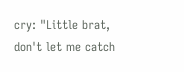cry: "Little brat, don't let me catch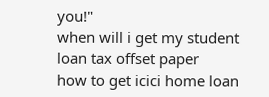you!"
when will i get my student loan tax offset paper
how to get icici home loan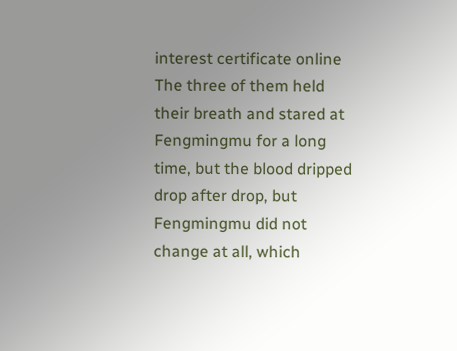interest certificate online
The three of them held their breath and stared at Fengmingmu for a long time, but the blood dripped drop after drop, but Fengmingmu did not change at all, which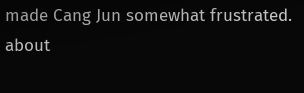made Cang Jun somewhat frustrated.
about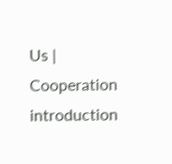Us | Cooperation introduction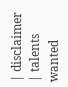| disclaimer | talents wanted